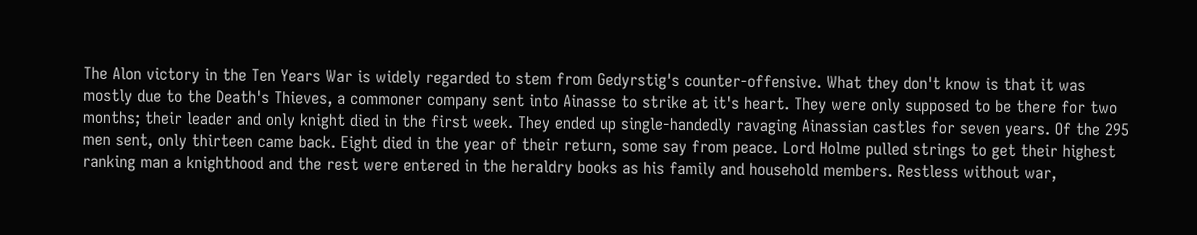The Alon victory in the Ten Years War is widely regarded to stem from Gedyrstig's counter-offensive. What they don't know is that it was mostly due to the Death's Thieves, a commoner company sent into Ainasse to strike at it's heart. They were only supposed to be there for two months; their leader and only knight died in the first week. They ended up single-handedly ravaging Ainassian castles for seven years. Of the 295 men sent, only thirteen came back. Eight died in the year of their return, some say from peace. Lord Holme pulled strings to get their highest ranking man a knighthood and the rest were entered in the heraldry books as his family and household members. Restless without war,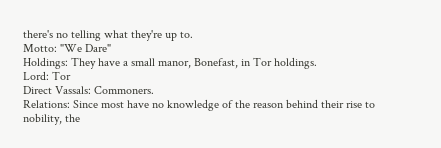there's no telling what they're up to.
Motto: "We Dare"
Holdings: They have a small manor, Bonefast, in Tor holdings.
Lord: Tor
Direct Vassals: Commoners.
Relations: Since most have no knowledge of the reason behind their rise to nobility, the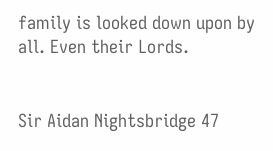family is looked down upon by all. Even their Lords.


Sir Aidan Nightsbridge 47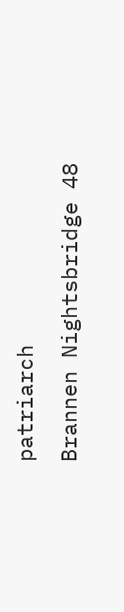patriarch
Brannen Nightsbridge 48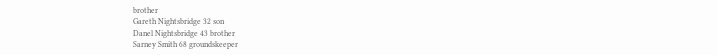brother
Gareth Nightsbridge 32 son
Danel Nightsbridge 43 brother
Sarney Smith 68 groundskeeper